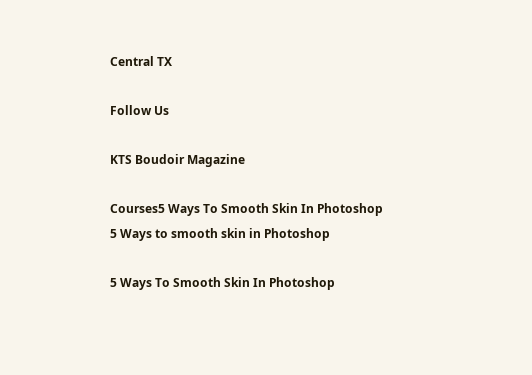Central TX

Follow Us

KTS Boudoir Magazine

Courses5 Ways To Smooth Skin In Photoshop
5 Ways to smooth skin in Photoshop

5 Ways To Smooth Skin In Photoshop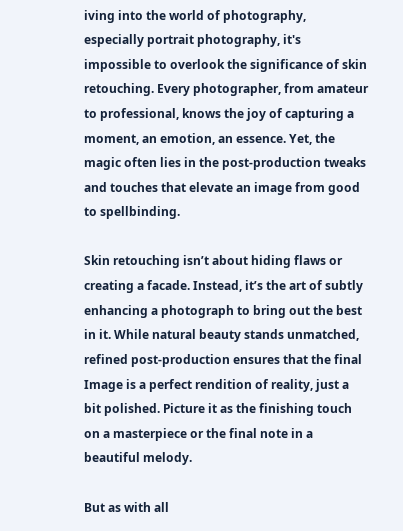iving into the world of photography, especially portrait photography, it's impossible to overlook the significance of skin retouching. Every photographer, from amateur to professional, knows the joy of capturing a moment, an emotion, an essence. Yet, the magic often lies in the post-production tweaks and touches that elevate an image from good to spellbinding.

Skin retouching isn’t about hiding flaws or creating a facade. Instead, it’s the art of subtly enhancing a photograph to bring out the best in it. While natural beauty stands unmatched, refined post-production ensures that the final Image is a perfect rendition of reality, just a bit polished. Picture it as the finishing touch on a masterpiece or the final note in a beautiful melody.

But as with all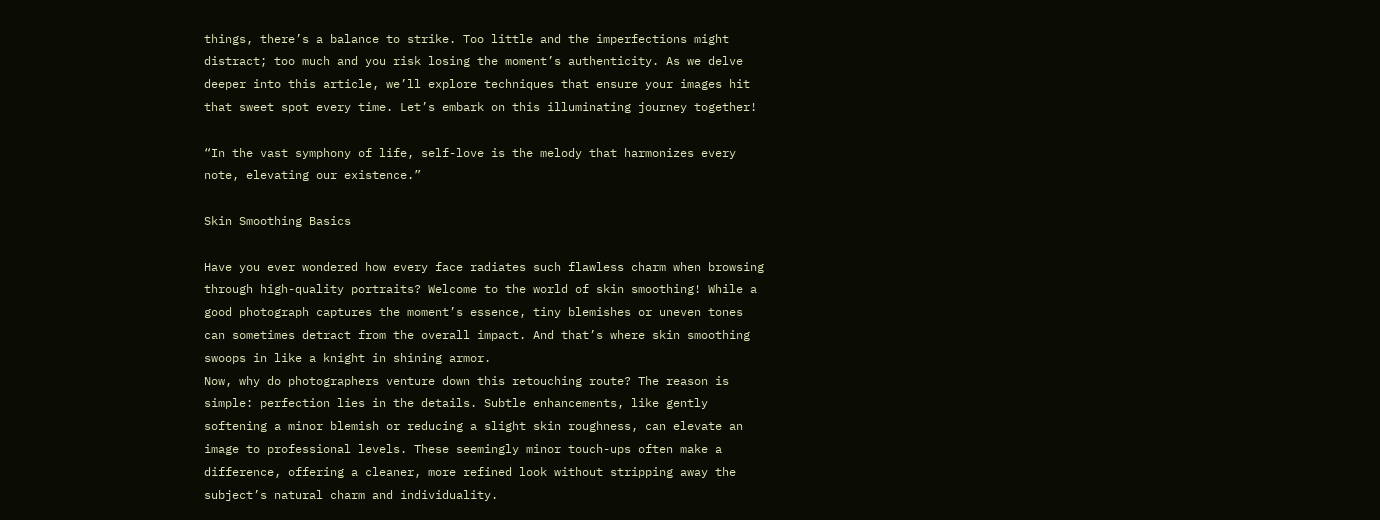things, there’s a balance to strike. Too little and the imperfections might distract; too much and you risk losing the moment’s authenticity. As we delve deeper into this article, we’ll explore techniques that ensure your images hit that sweet spot every time. Let’s embark on this illuminating journey together!

“In the vast symphony of life, self-love is the melody that harmonizes every note, elevating our existence.”

Skin Smoothing Basics

Have you ever wondered how every face radiates such flawless charm when browsing through high-quality portraits? Welcome to the world of skin smoothing! While a good photograph captures the moment’s essence, tiny blemishes or uneven tones can sometimes detract from the overall impact. And that’s where skin smoothing swoops in like a knight in shining armor.
Now, why do photographers venture down this retouching route? The reason is simple: perfection lies in the details. Subtle enhancements, like gently softening a minor blemish or reducing a slight skin roughness, can elevate an image to professional levels. These seemingly minor touch-ups often make a difference, offering a cleaner, more refined look without stripping away the subject’s natural charm and individuality.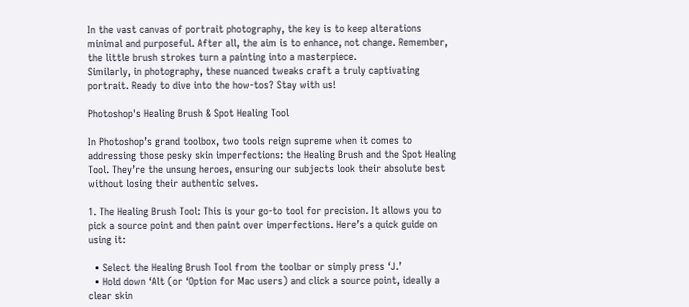In the vast canvas of portrait photography, the key is to keep alterations minimal and purposeful. After all, the aim is to enhance, not change. Remember, the little brush strokes turn a painting into a masterpiece.
Similarly, in photography, these nuanced tweaks craft a truly captivating portrait. Ready to dive into the how-tos? Stay with us!

Photoshop's Healing Brush & Spot Healing Tool

In Photoshop’s grand toolbox, two tools reign supreme when it comes to addressing those pesky skin imperfections: the Healing Brush and the Spot Healing Tool. They’re the unsung heroes, ensuring our subjects look their absolute best without losing their authentic selves.

1. The Healing Brush Tool: This is your go-to tool for precision. It allows you to pick a source point and then paint over imperfections. Here’s a quick guide on using it:

  • Select the Healing Brush Tool from the toolbar or simply press ‘J.’
  • Hold down ‘Alt (or ‘Option for Mac users) and click a source point, ideally a clear skin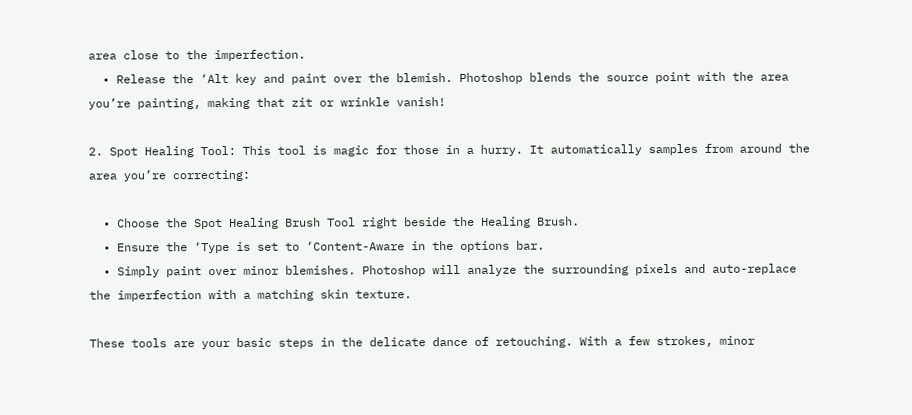area close to the imperfection.
  • Release the ‘Alt key and paint over the blemish. Photoshop blends the source point with the area you’re painting, making that zit or wrinkle vanish!

2. Spot Healing Tool: This tool is magic for those in a hurry. It automatically samples from around the area you’re correcting:

  • Choose the Spot Healing Brush Tool right beside the Healing Brush.
  • Ensure the ‘Type is set to ‘Content-Aware in the options bar.
  • Simply paint over minor blemishes. Photoshop will analyze the surrounding pixels and auto-replace the imperfection with a matching skin texture.

These tools are your basic steps in the delicate dance of retouching. With a few strokes, minor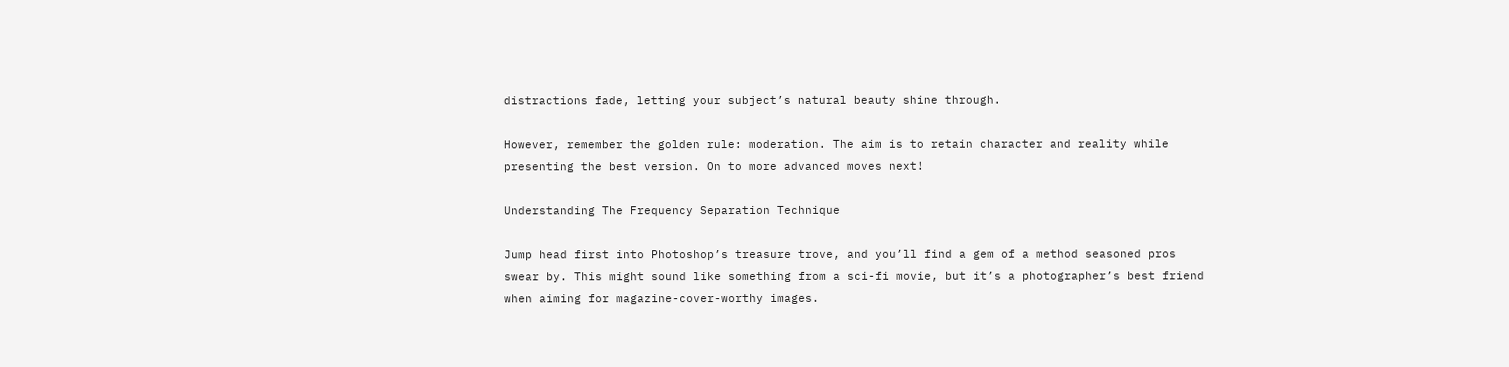distractions fade, letting your subject’s natural beauty shine through.

However, remember the golden rule: moderation. The aim is to retain character and reality while presenting the best version. On to more advanced moves next!

Understanding The Frequency Separation Technique

Jump head first into Photoshop’s treasure trove, and you’ll find a gem of a method seasoned pros swear by. This might sound like something from a sci-fi movie, but it’s a photographer’s best friend when aiming for magazine-cover-worthy images.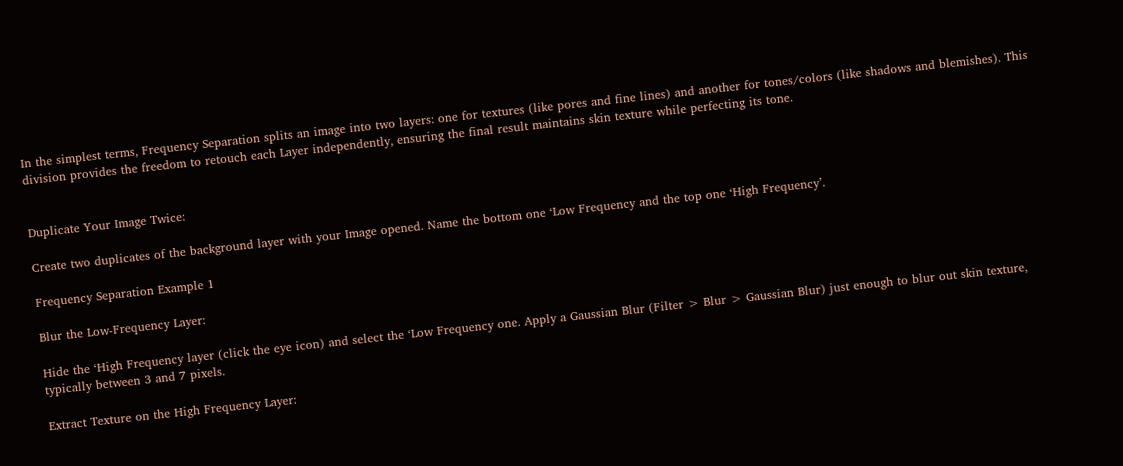In the simplest terms, Frequency Separation splits an image into two layers: one for textures (like pores and fine lines) and another for tones/colors (like shadows and blemishes). This division provides the freedom to retouch each Layer independently, ensuring the final result maintains skin texture while perfecting its tone.


Duplicate Your Image Twice:

Create two duplicates of the background layer with your Image opened. Name the bottom one ‘Low Frequency and the top one ‘High Frequency’.

Frequency Separation Example 1

Blur the Low-Frequency Layer:

Hide the ‘High Frequency layer (click the eye icon) and select the ‘Low Frequency one. Apply a Gaussian Blur (Filter > Blur > Gaussian Blur) just enough to blur out skin texture, typically between 3 and 7 pixels.

Extract Texture on the High Frequency Layer: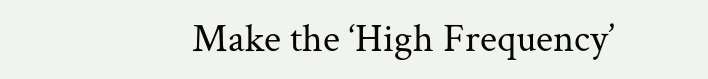Make the ‘High Frequency’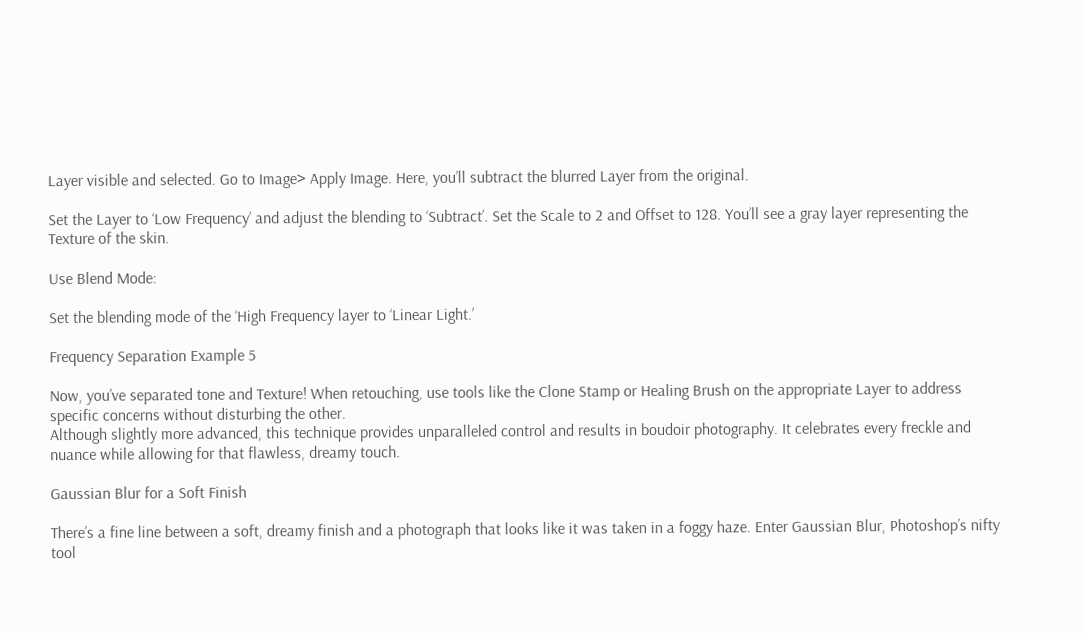Layer visible and selected. Go to Image> Apply Image. Here, you’ll subtract the blurred Layer from the original.

Set the Layer to ‘Low Frequency’ and adjust the blending to ‘Subtract’. Set the Scale to 2 and Offset to 128. You’ll see a gray layer representing the Texture of the skin.

Use Blend Mode:

Set the blending mode of the ‘High Frequency layer to ‘Linear Light.’

Frequency Separation Example 5

Now, you’ve separated tone and Texture! When retouching, use tools like the Clone Stamp or Healing Brush on the appropriate Layer to address specific concerns without disturbing the other.
Although slightly more advanced, this technique provides unparalleled control and results in boudoir photography. It celebrates every freckle and nuance while allowing for that flawless, dreamy touch.

Gaussian Blur for a Soft Finish

There’s a fine line between a soft, dreamy finish and a photograph that looks like it was taken in a foggy haze. Enter Gaussian Blur, Photoshop’s nifty tool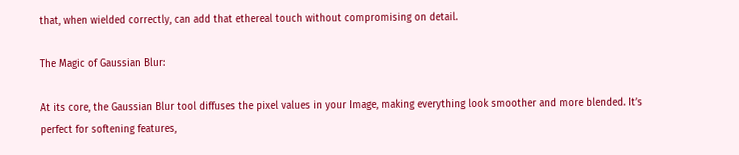that, when wielded correctly, can add that ethereal touch without compromising on detail.

The Magic of Gaussian Blur:

At its core, the Gaussian Blur tool diffuses the pixel values in your Image, making everything look smoother and more blended. It’s perfect for softening features,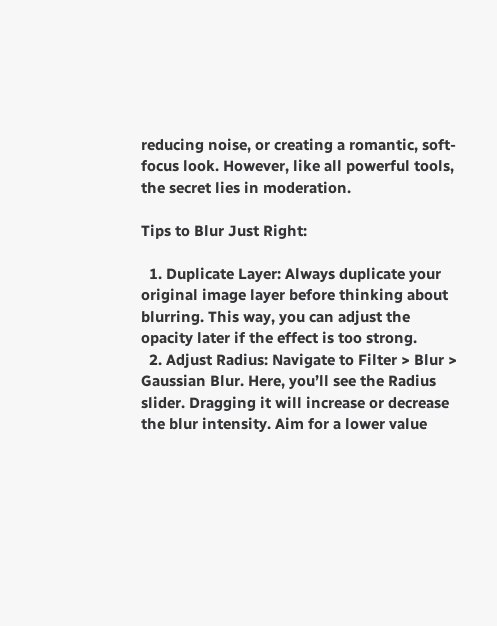reducing noise, or creating a romantic, soft-focus look. However, like all powerful tools, the secret lies in moderation.

Tips to Blur Just Right:

  1. Duplicate Layer: Always duplicate your original image layer before thinking about blurring. This way, you can adjust the opacity later if the effect is too strong.
  2. Adjust Radius: Navigate to Filter > Blur > Gaussian Blur. Here, you’ll see the Radius slider. Dragging it will increase or decrease the blur intensity. Aim for a lower value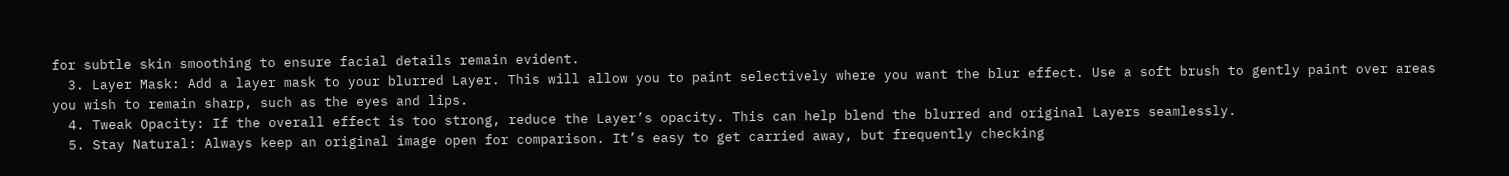for subtle skin smoothing to ensure facial details remain evident.
  3. Layer Mask: Add a layer mask to your blurred Layer. This will allow you to paint selectively where you want the blur effect. Use a soft brush to gently paint over areas you wish to remain sharp, such as the eyes and lips.
  4. Tweak Opacity: If the overall effect is too strong, reduce the Layer’s opacity. This can help blend the blurred and original Layers seamlessly.
  5. Stay Natural: Always keep an original image open for comparison. It’s easy to get carried away, but frequently checking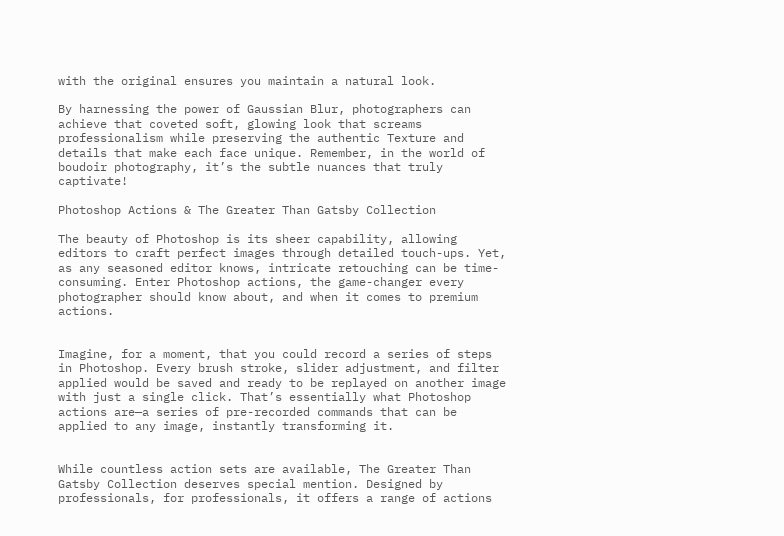with the original ensures you maintain a natural look.

By harnessing the power of Gaussian Blur, photographers can achieve that coveted soft, glowing look that screams professionalism while preserving the authentic Texture and details that make each face unique. Remember, in the world of boudoir photography, it’s the subtle nuances that truly captivate!

Photoshop Actions & The Greater Than Gatsby Collection

The beauty of Photoshop is its sheer capability, allowing editors to craft perfect images through detailed touch-ups. Yet, as any seasoned editor knows, intricate retouching can be time-consuming. Enter Photoshop actions, the game-changer every photographer should know about, and when it comes to premium actions.


Imagine, for a moment, that you could record a series of steps in Photoshop. Every brush stroke, slider adjustment, and filter applied would be saved and ready to be replayed on another image with just a single click. That’s essentially what Photoshop actions are—a series of pre-recorded commands that can be applied to any image, instantly transforming it.


While countless action sets are available, The Greater Than Gatsby Collection deserves special mention. Designed by professionals, for professionals, it offers a range of actions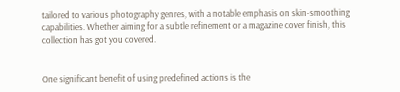tailored to various photography genres, with a notable emphasis on skin-smoothing capabilities. Whether aiming for a subtle refinement or a magazine cover finish, this collection has got you covered.


One significant benefit of using predefined actions is the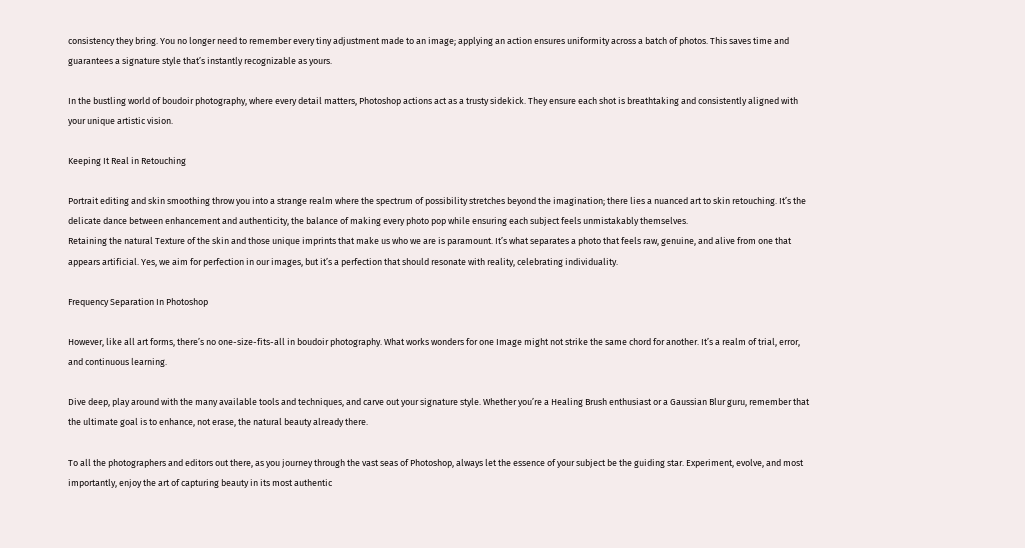consistency they bring. You no longer need to remember every tiny adjustment made to an image; applying an action ensures uniformity across a batch of photos. This saves time and guarantees a signature style that’s instantly recognizable as yours.

In the bustling world of boudoir photography, where every detail matters, Photoshop actions act as a trusty sidekick. They ensure each shot is breathtaking and consistently aligned with your unique artistic vision.

Keeping It Real in Retouching

Portrait editing and skin smoothing throw you into a strange realm where the spectrum of possibility stretches beyond the imagination; there lies a nuanced art to skin retouching. It’s the delicate dance between enhancement and authenticity, the balance of making every photo pop while ensuring each subject feels unmistakably themselves.
Retaining the natural Texture of the skin and those unique imprints that make us who we are is paramount. It’s what separates a photo that feels raw, genuine, and alive from one that appears artificial. Yes, we aim for perfection in our images, but it’s a perfection that should resonate with reality, celebrating individuality.

Frequency Separation In Photoshop

However, like all art forms, there’s no one-size-fits-all in boudoir photography. What works wonders for one Image might not strike the same chord for another. It’s a realm of trial, error, and continuous learning.

Dive deep, play around with the many available tools and techniques, and carve out your signature style. Whether you’re a Healing Brush enthusiast or a Gaussian Blur guru, remember that the ultimate goal is to enhance, not erase, the natural beauty already there.

To all the photographers and editors out there, as you journey through the vast seas of Photoshop, always let the essence of your subject be the guiding star. Experiment, evolve, and most importantly, enjoy the art of capturing beauty in its most authentic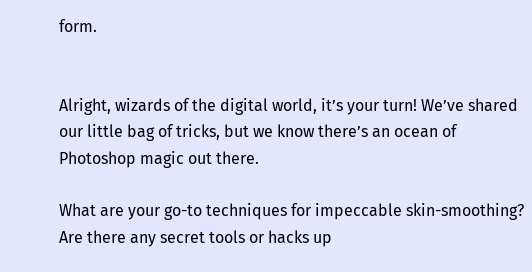form.


Alright, wizards of the digital world, it’s your turn! We’ve shared our little bag of tricks, but we know there’s an ocean of Photoshop magic out there.

What are your go-to techniques for impeccable skin-smoothing? Are there any secret tools or hacks up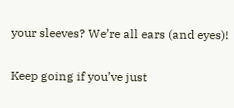your sleeves? We’re all ears (and eyes)!

Keep going if you’ve just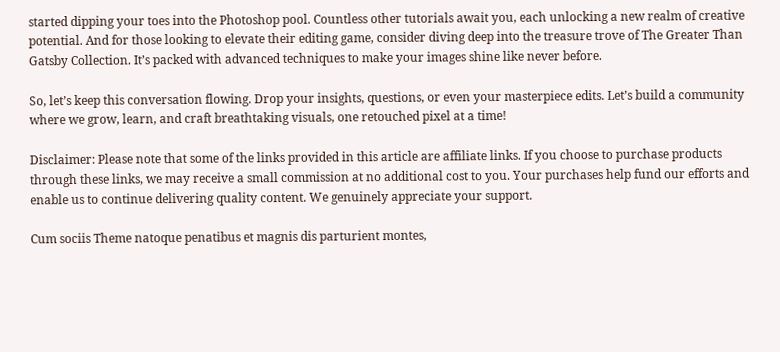started dipping your toes into the Photoshop pool. Countless other tutorials await you, each unlocking a new realm of creative potential. And for those looking to elevate their editing game, consider diving deep into the treasure trove of The Greater Than Gatsby Collection. It’s packed with advanced techniques to make your images shine like never before.

So, let’s keep this conversation flowing. Drop your insights, questions, or even your masterpiece edits. Let’s build a community where we grow, learn, and craft breathtaking visuals, one retouched pixel at a time!

Disclaimer: Please note that some of the links provided in this article are affiliate links. If you choose to purchase products through these links, we may receive a small commission at no additional cost to you. Your purchases help fund our efforts and enable us to continue delivering quality content. We genuinely appreciate your support.

Cum sociis Theme natoque penatibus et magnis dis parturient montes,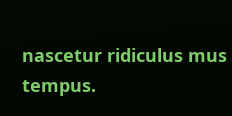nascetur ridiculus mus tempus.